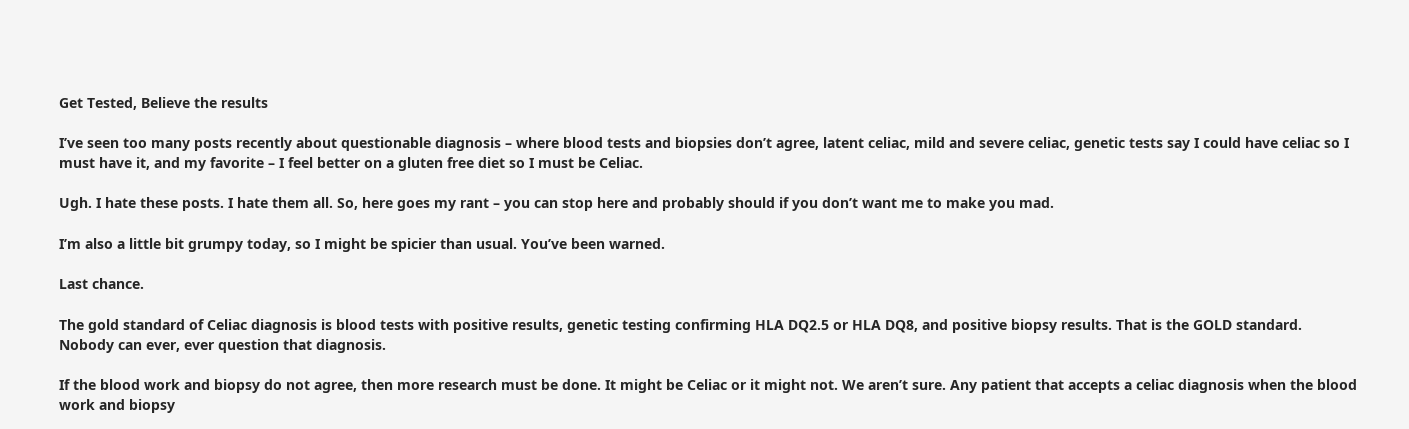Get Tested, Believe the results

I’ve seen too many posts recently about questionable diagnosis – where blood tests and biopsies don’t agree, latent celiac, mild and severe celiac, genetic tests say I could have celiac so I must have it, and my favorite – I feel better on a gluten free diet so I must be Celiac.

Ugh. I hate these posts. I hate them all. So, here goes my rant – you can stop here and probably should if you don’t want me to make you mad.

I’m also a little bit grumpy today, so I might be spicier than usual. You’ve been warned.

Last chance.

The gold standard of Celiac diagnosis is blood tests with positive results, genetic testing confirming HLA DQ2.5 or HLA DQ8, and positive biopsy results. That is the GOLD standard. Nobody can ever, ever question that diagnosis.

If the blood work and biopsy do not agree, then more research must be done. It might be Celiac or it might not. We aren’t sure. Any patient that accepts a celiac diagnosis when the blood work and biopsy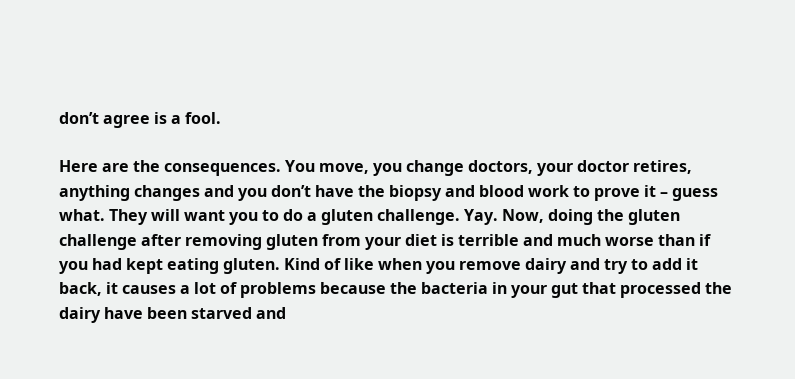don’t agree is a fool.

Here are the consequences. You move, you change doctors, your doctor retires, anything changes and you don’t have the biopsy and blood work to prove it – guess what. They will want you to do a gluten challenge. Yay. Now, doing the gluten challenge after removing gluten from your diet is terrible and much worse than if you had kept eating gluten. Kind of like when you remove dairy and try to add it back, it causes a lot of problems because the bacteria in your gut that processed the dairy have been starved and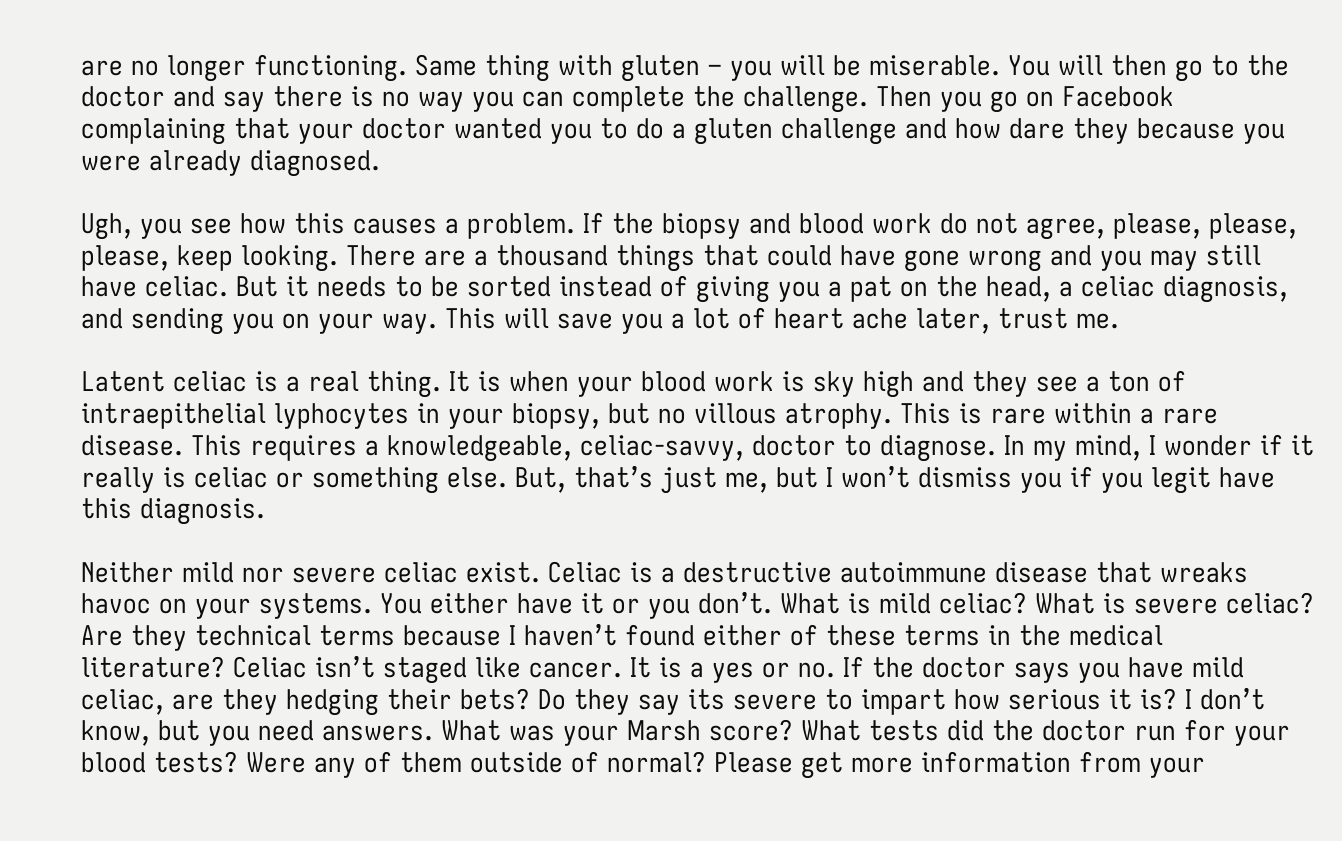are no longer functioning. Same thing with gluten – you will be miserable. You will then go to the doctor and say there is no way you can complete the challenge. Then you go on Facebook complaining that your doctor wanted you to do a gluten challenge and how dare they because you were already diagnosed.

Ugh, you see how this causes a problem. If the biopsy and blood work do not agree, please, please, please, keep looking. There are a thousand things that could have gone wrong and you may still have celiac. But it needs to be sorted instead of giving you a pat on the head, a celiac diagnosis, and sending you on your way. This will save you a lot of heart ache later, trust me.

Latent celiac is a real thing. It is when your blood work is sky high and they see a ton of intraepithelial lyphocytes in your biopsy, but no villous atrophy. This is rare within a rare disease. This requires a knowledgeable, celiac-savvy, doctor to diagnose. In my mind, I wonder if it really is celiac or something else. But, that’s just me, but I won’t dismiss you if you legit have this diagnosis.

Neither mild nor severe celiac exist. Celiac is a destructive autoimmune disease that wreaks havoc on your systems. You either have it or you don’t. What is mild celiac? What is severe celiac? Are they technical terms because I haven’t found either of these terms in the medical literature? Celiac isn’t staged like cancer. It is a yes or no. If the doctor says you have mild celiac, are they hedging their bets? Do they say its severe to impart how serious it is? I don’t know, but you need answers. What was your Marsh score? What tests did the doctor run for your blood tests? Were any of them outside of normal? Please get more information from your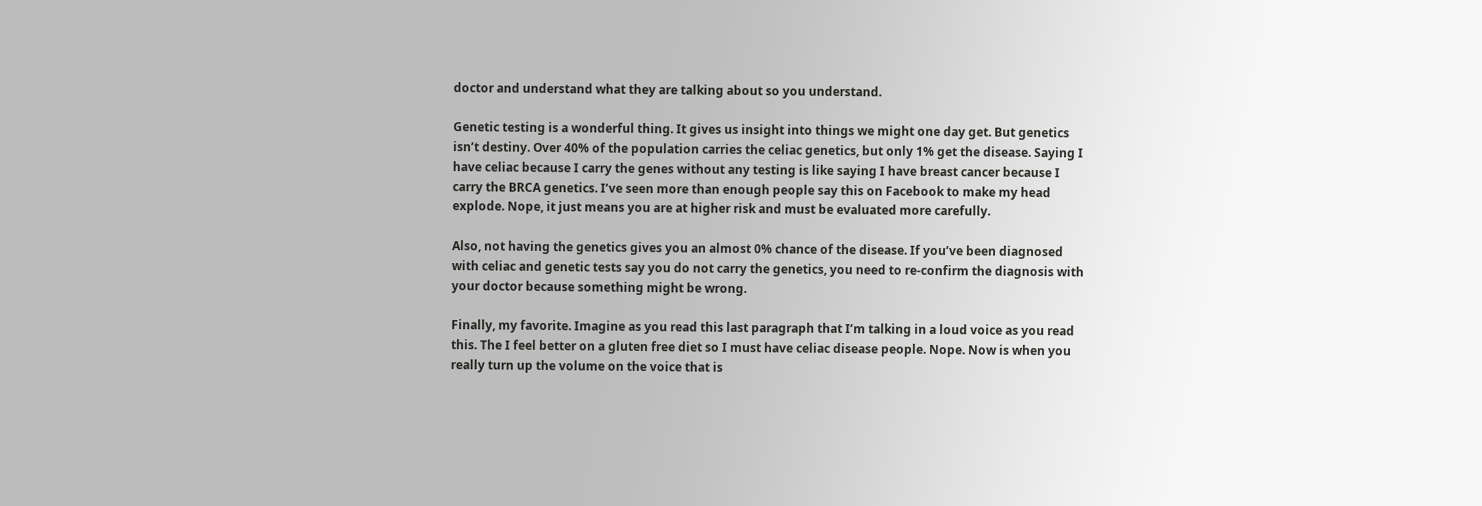doctor and understand what they are talking about so you understand.

Genetic testing is a wonderful thing. It gives us insight into things we might one day get. But genetics isn’t destiny. Over 40% of the population carries the celiac genetics, but only 1% get the disease. Saying I have celiac because I carry the genes without any testing is like saying I have breast cancer because I carry the BRCA genetics. I’ve seen more than enough people say this on Facebook to make my head explode. Nope, it just means you are at higher risk and must be evaluated more carefully.

Also, not having the genetics gives you an almost 0% chance of the disease. If you’ve been diagnosed with celiac and genetic tests say you do not carry the genetics, you need to re-confirm the diagnosis with your doctor because something might be wrong.

Finally, my favorite. Imagine as you read this last paragraph that I’m talking in a loud voice as you read this. The I feel better on a gluten free diet so I must have celiac disease people. Nope. Now is when you really turn up the volume on the voice that is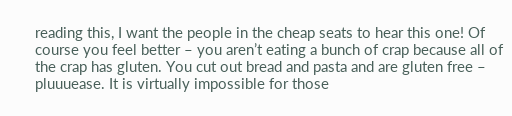reading this, I want the people in the cheap seats to hear this one! Of course you feel better – you aren’t eating a bunch of crap because all of the crap has gluten. You cut out bread and pasta and are gluten free – pluuuease. It is virtually impossible for those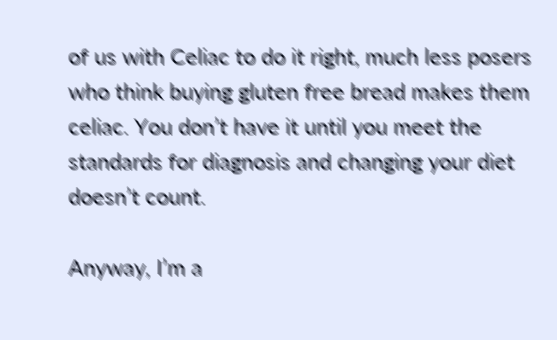of us with Celiac to do it right, much less posers who think buying gluten free bread makes them celiac. You don’t have it until you meet the standards for diagnosis and changing your diet doesn’t count.

Anyway, I’m a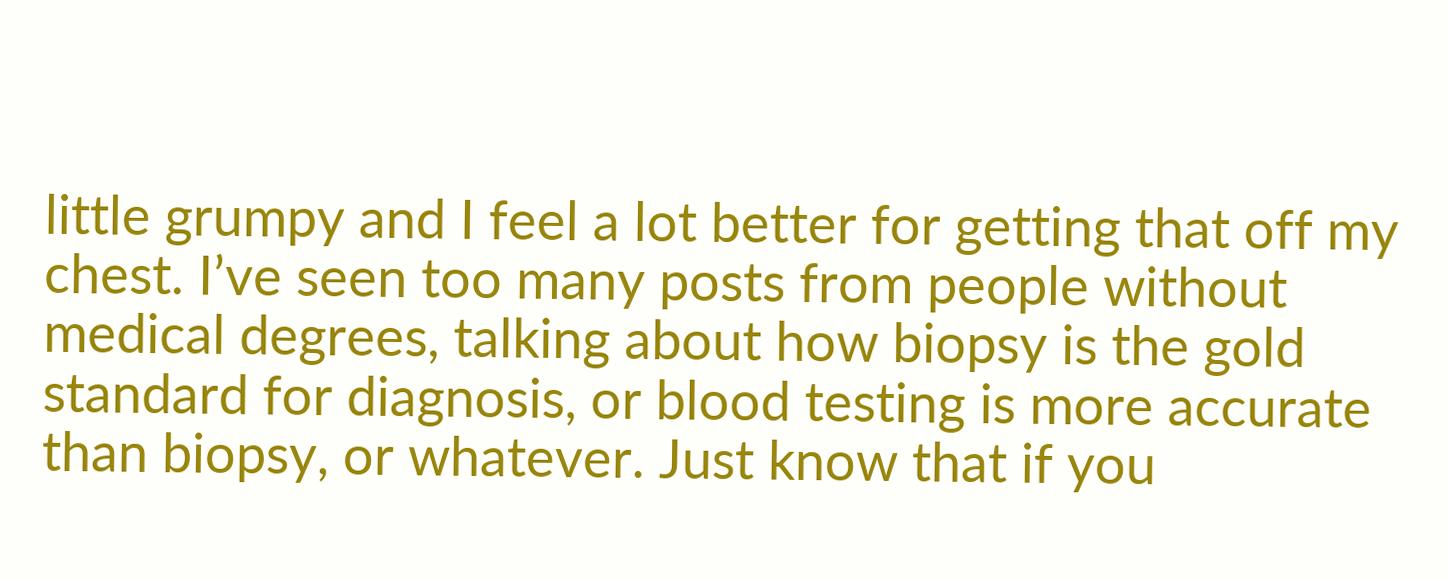little grumpy and I feel a lot better for getting that off my chest. I’ve seen too many posts from people without medical degrees, talking about how biopsy is the gold standard for diagnosis, or blood testing is more accurate than biopsy, or whatever. Just know that if you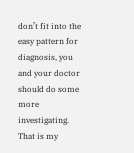don’t fit into the easy pattern for diagnosis, you and your doctor should do some more investigating. That is my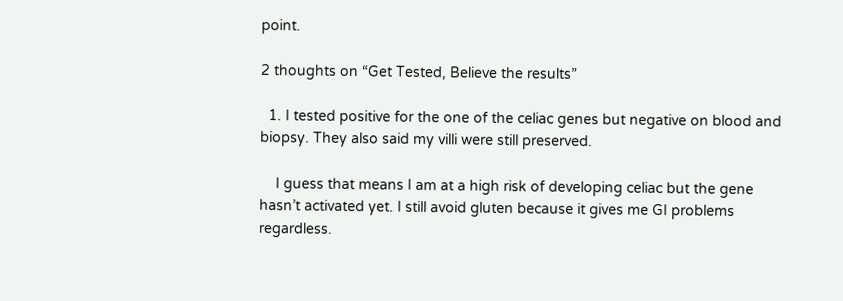point.

2 thoughts on “Get Tested, Believe the results”

  1. I tested positive for the one of the celiac genes but negative on blood and biopsy. They also said my villi were still preserved.

    I guess that means I am at a high risk of developing celiac but the gene hasn’t activated yet. I still avoid gluten because it gives me GI problems regardless.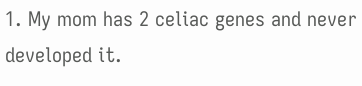1. My mom has 2 celiac genes and never developed it.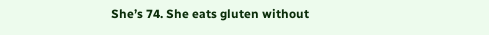She’s 74. She eats gluten without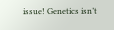issue! Genetics isn’t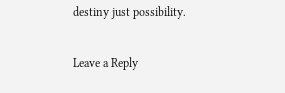destiny just possibility.

Leave a Reply